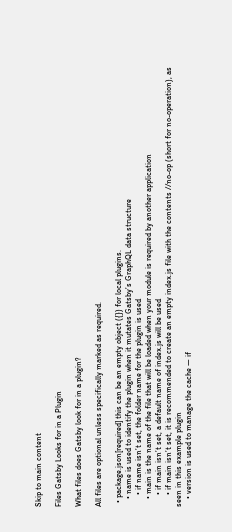Skip to main content

Files Gatsby Looks for in a Plugin

What files does Gatsby look for in a plugin?

All files are optional unless specifically marked as required.

  • package.json[required] this can be an empty object ({}) for local plugins.
    • name is used to identify the plugin when it mutates Gatsby’s GraphQL data structure
      • if name isn’t set, the folder name for the plugin is used
    • main is the name of the file that will be loaded when your module is required by another application
      • if main isn’t set, a default name of index.js will be used
      • if main isn’t set, it is recommended to create an empty index.js file with the contents //no-op (short for no-operation), as seen in this example plugin
    • version is used to manage the cache — if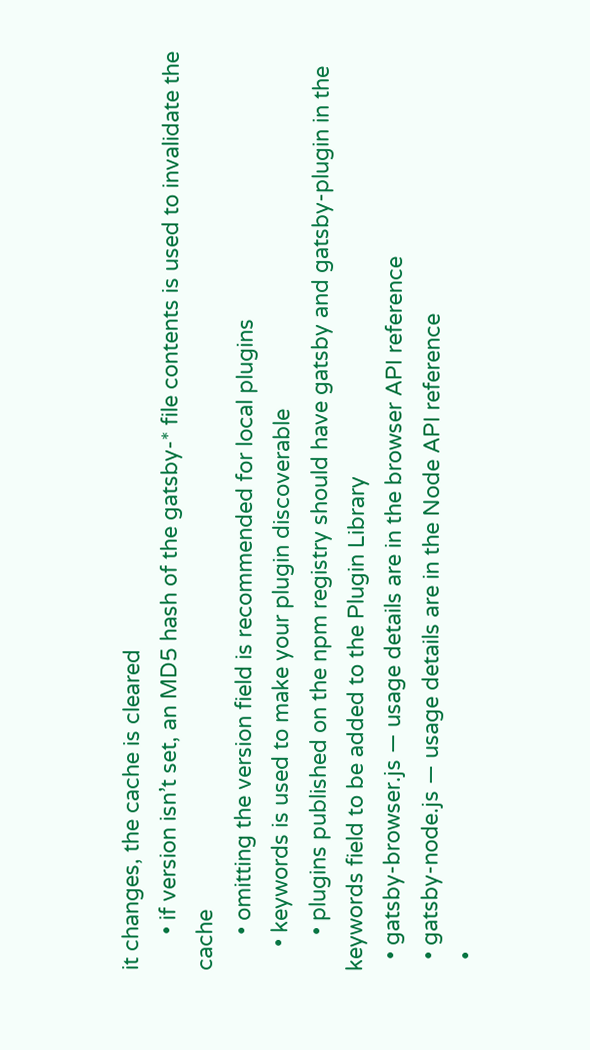it changes, the cache is cleared
      • if version isn’t set, an MD5 hash of the gatsby-* file contents is used to invalidate the cache
      • omitting the version field is recommended for local plugins
    • keywords is used to make your plugin discoverable
      • plugins published on the npm registry should have gatsby and gatsby-plugin in the keywords field to be added to the Plugin Library
  • gatsby-browser.js — usage details are in the browser API reference
  • gatsby-node.js — usage details are in the Node API reference
  •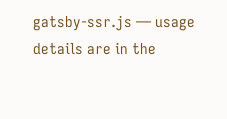gatsby-ssr.js — usage details are in the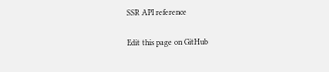SSR API reference

Edit this page on GitHub